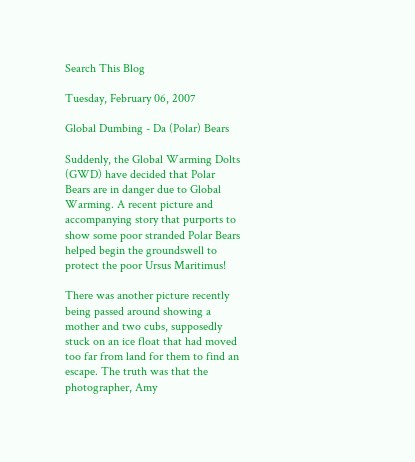Search This Blog

Tuesday, February 06, 2007

Global Dumbing - Da (Polar) Bears

Suddenly, the Global Warming Dolts (GWD) have decided that Polar Bears are in danger due to Global Warming. A recent picture and accompanying story that purports to show some poor stranded Polar Bears helped begin the groundswell to protect the poor Ursus Maritimus!

There was another picture recently being passed around showing a mother and two cubs, supposedly stuck on an ice float that had moved too far from land for them to find an escape. The truth was that the photographer, Amy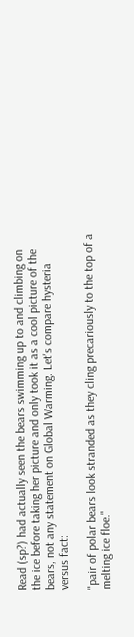Read (sp?) had actually seen the bears swimming up to and climbing on the ice before taking her picture and only took it as a cool picture of the bears, not any statement on Global Warming. Let's compare hysteria versus fact:

"pair of polar bears look stranded as they cling precariously to the top of a melting ice floe."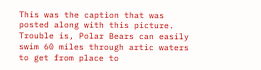This was the caption that was posted along with this picture. Trouble is, Polar Bears can easily swim 60 miles through artic waters to get from place to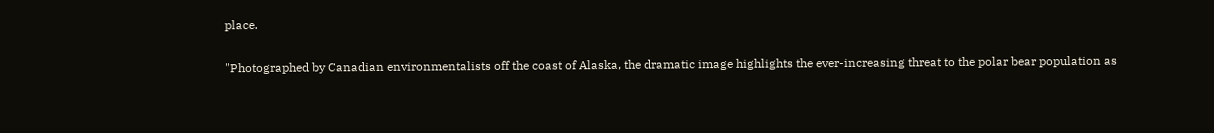place.

"Photographed by Canadian environmentalists off the coast of Alaska, the dramatic image highlights the ever-increasing threat to the polar bear population as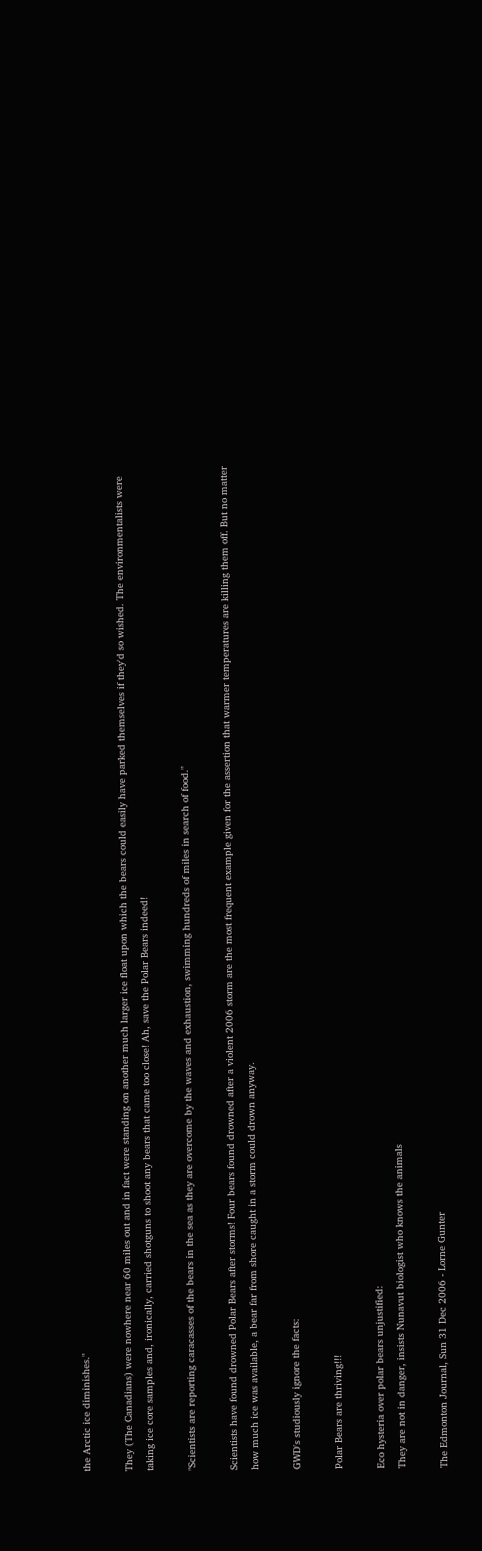the Arctic ice diminishes."

They (The Canadians) were nowhere near 60 miles out and in fact were standing on another much larger ice float upon which the bears could easily have parked themselves if they'd so wished. The environmentalists were taking ice core samples and, ironically, carried shotguns to shoot any bears that came too close! Ah, save the Polar Bears indeed!

"Scientists are reporting caracasses of the bears in the sea as they are overcome by the waves and exhaustion, swimming hundreds of miles in search of food."

Scientists have found drowned Polar Bears after storms! Four bears found drowned after a violent 2006 storm are the most frequent example given for the assertion that warmer temperatures are killing them off. But no matter how much ice was available, a bear far from shore caught in a storm could drown anyway.

GWD's studiously ignore the facts:

Polar Bears are thriving!!!

Eco hysteria over polar bears unjustified:
They are not in danger, insists Nunavut biologist who knows the animals

The Edmonton Journal, Sun 31 Dec 2006 - Lorne Gunter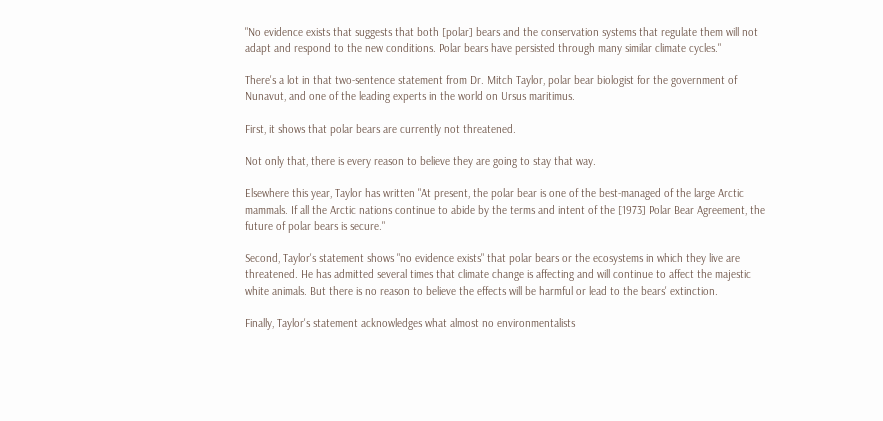"No evidence exists that suggests that both [polar] bears and the conservation systems that regulate them will not adapt and respond to the new conditions. Polar bears have persisted through many similar climate cycles."

There's a lot in that two-sentence statement from Dr. Mitch Taylor, polar bear biologist for the government of Nunavut, and one of the leading experts in the world on Ursus maritimus.

First, it shows that polar bears are currently not threatened.

Not only that, there is every reason to believe they are going to stay that way.

Elsewhere this year, Taylor has written "At present, the polar bear is one of the best-managed of the large Arctic mammals. If all the Arctic nations continue to abide by the terms and intent of the [1973] Polar Bear Agreement, the future of polar bears is secure."

Second, Taylor's statement shows "no evidence exists" that polar bears or the ecosystems in which they live are threatened. He has admitted several times that climate change is affecting and will continue to affect the majestic white animals. But there is no reason to believe the effects will be harmful or lead to the bears' extinction.

Finally, Taylor's statement acknowledges what almost no environmentalists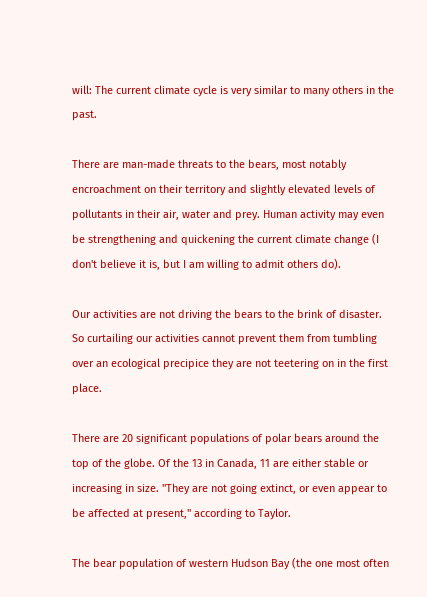will: The current climate cycle is very similar to many others in the past.

There are man-made threats to the bears, most notably encroachment on their territory and slightly elevated levels of pollutants in their air, water and prey. Human activity may even be strengthening and quickening the current climate change (I don't believe it is, but I am willing to admit others do).

Our activities are not driving the bears to the brink of disaster. So curtailing our activities cannot prevent them from tumbling over an ecological precipice they are not teetering on in the first place.

There are 20 significant populations of polar bears around the top of the globe. Of the 13 in Canada, 11 are either stable or increasing in size. "They are not going extinct, or even appear to be affected at present," according to Taylor.

The bear population of western Hudson Bay (the one most often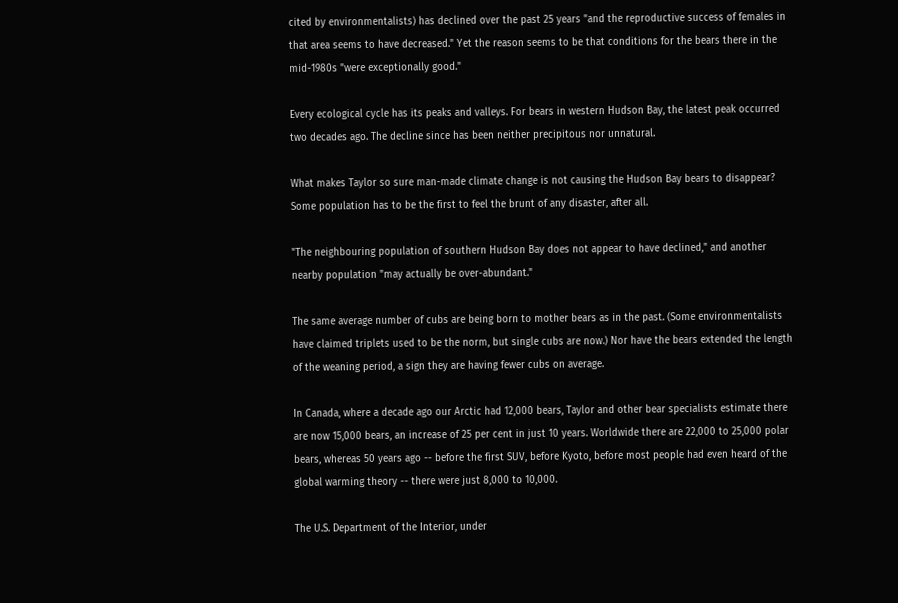cited by environmentalists) has declined over the past 25 years "and the reproductive success of females in that area seems to have decreased." Yet the reason seems to be that conditions for the bears there in the mid-1980s "were exceptionally good."

Every ecological cycle has its peaks and valleys. For bears in western Hudson Bay, the latest peak occurred two decades ago. The decline since has been neither precipitous nor unnatural.

What makes Taylor so sure man-made climate change is not causing the Hudson Bay bears to disappear? Some population has to be the first to feel the brunt of any disaster, after all.

"The neighbouring population of southern Hudson Bay does not appear to have declined," and another nearby population "may actually be over-abundant."

The same average number of cubs are being born to mother bears as in the past. (Some environmentalists have claimed triplets used to be the norm, but single cubs are now.) Nor have the bears extended the length of the weaning period, a sign they are having fewer cubs on average.

In Canada, where a decade ago our Arctic had 12,000 bears, Taylor and other bear specialists estimate there are now 15,000 bears, an increase of 25 per cent in just 10 years. Worldwide there are 22,000 to 25,000 polar bears, whereas 50 years ago -- before the first SUV, before Kyoto, before most people had even heard of the global warming theory -- there were just 8,000 to 10,000.

The U.S. Department of the Interior, under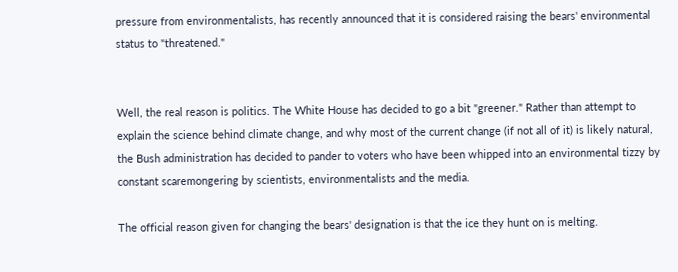pressure from environmentalists, has recently announced that it is considered raising the bears' environmental status to "threatened."


Well, the real reason is politics. The White House has decided to go a bit "greener." Rather than attempt to explain the science behind climate change, and why most of the current change (if not all of it) is likely natural, the Bush administration has decided to pander to voters who have been whipped into an environmental tizzy by constant scaremongering by scientists, environmentalists and the media.

The official reason given for changing the bears' designation is that the ice they hunt on is melting.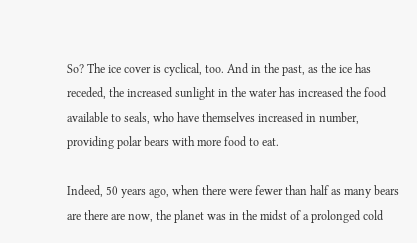So? The ice cover is cyclical, too. And in the past, as the ice has receded, the increased sunlight in the water has increased the food available to seals, who have themselves increased in number, providing polar bears with more food to eat.

Indeed, 50 years ago, when there were fewer than half as many bears are there are now, the planet was in the midst of a prolonged cold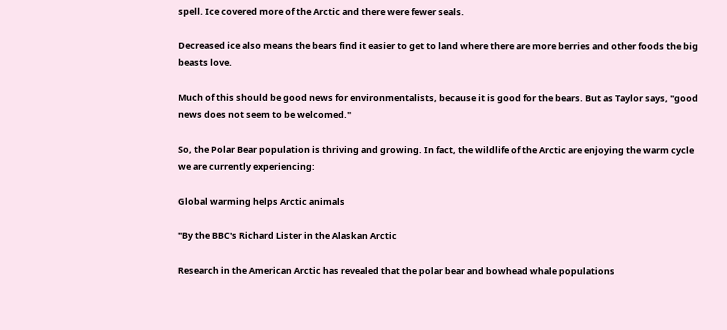spell. Ice covered more of the Arctic and there were fewer seals.

Decreased ice also means the bears find it easier to get to land where there are more berries and other foods the big beasts love.

Much of this should be good news for environmentalists, because it is good for the bears. But as Taylor says, "good news does not seem to be welcomed."

So, the Polar Bear population is thriving and growing. In fact, the wildlife of the Arctic are enjoying the warm cycle we are currently experiencing:

Global warming helps Arctic animals

"By the BBC's Richard Lister in the Alaskan Arctic

Research in the American Arctic has revealed that the polar bear and bowhead whale populations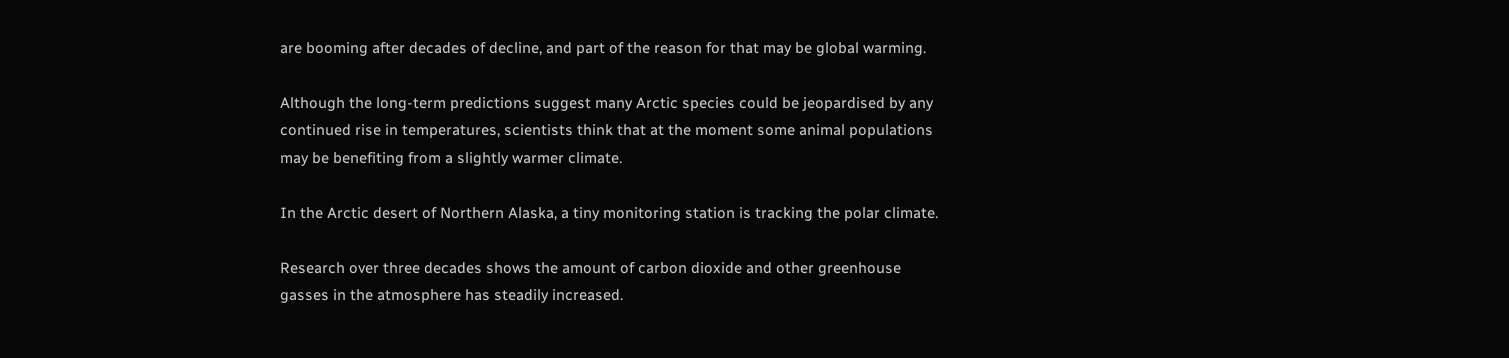are booming after decades of decline, and part of the reason for that may be global warming.

Although the long-term predictions suggest many Arctic species could be jeopardised by any continued rise in temperatures, scientists think that at the moment some animal populations may be benefiting from a slightly warmer climate.

In the Arctic desert of Northern Alaska, a tiny monitoring station is tracking the polar climate.

Research over three decades shows the amount of carbon dioxide and other greenhouse gasses in the atmosphere has steadily increased.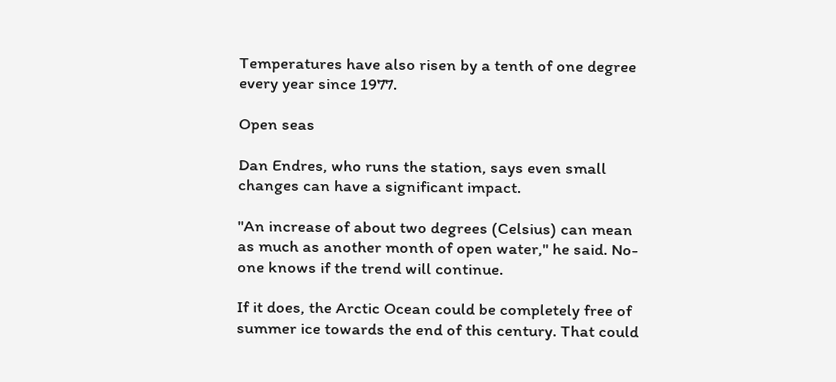Temperatures have also risen by a tenth of one degree every year since 1977.

Open seas

Dan Endres, who runs the station, says even small changes can have a significant impact.

"An increase of about two degrees (Celsius) can mean as much as another month of open water," he said. No-one knows if the trend will continue.

If it does, the Arctic Ocean could be completely free of summer ice towards the end of this century. That could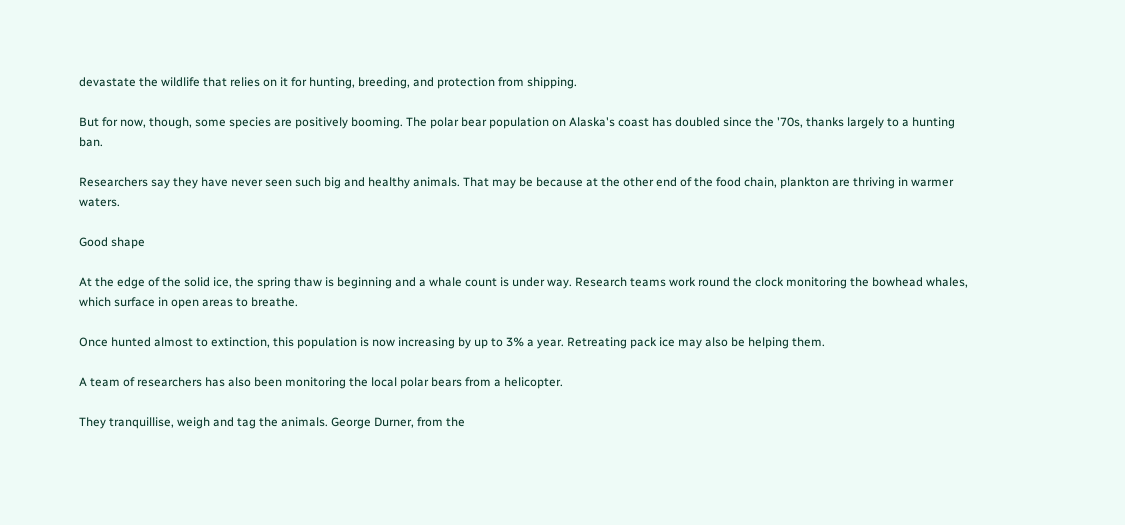devastate the wildlife that relies on it for hunting, breeding, and protection from shipping.

But for now, though, some species are positively booming. The polar bear population on Alaska's coast has doubled since the '70s, thanks largely to a hunting ban.

Researchers say they have never seen such big and healthy animals. That may be because at the other end of the food chain, plankton are thriving in warmer waters.

Good shape

At the edge of the solid ice, the spring thaw is beginning and a whale count is under way. Research teams work round the clock monitoring the bowhead whales, which surface in open areas to breathe.

Once hunted almost to extinction, this population is now increasing by up to 3% a year. Retreating pack ice may also be helping them.

A team of researchers has also been monitoring the local polar bears from a helicopter.

They tranquillise, weigh and tag the animals. George Durner, from the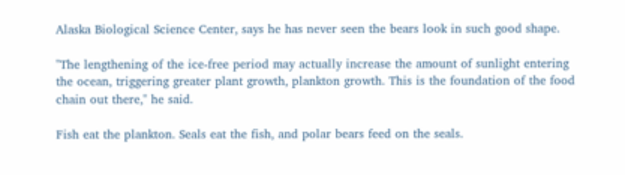Alaska Biological Science Center, says he has never seen the bears look in such good shape.

"The lengthening of the ice-free period may actually increase the amount of sunlight entering the ocean, triggering greater plant growth, plankton growth. This is the foundation of the food chain out there," he said.

Fish eat the plankton. Seals eat the fish, and polar bears feed on the seals.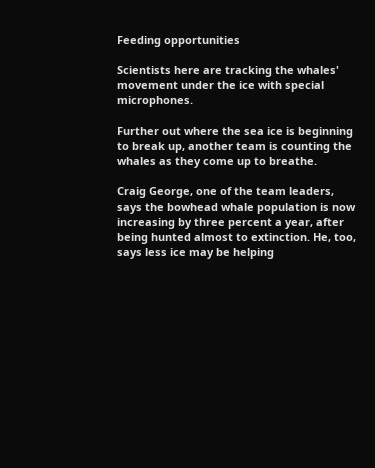Feeding opportunities

Scientists here are tracking the whales' movement under the ice with special microphones.

Further out where the sea ice is beginning to break up, another team is counting the whales as they come up to breathe.

Craig George, one of the team leaders, says the bowhead whale population is now increasing by three percent a year, after being hunted almost to extinction. He, too, says less ice may be helping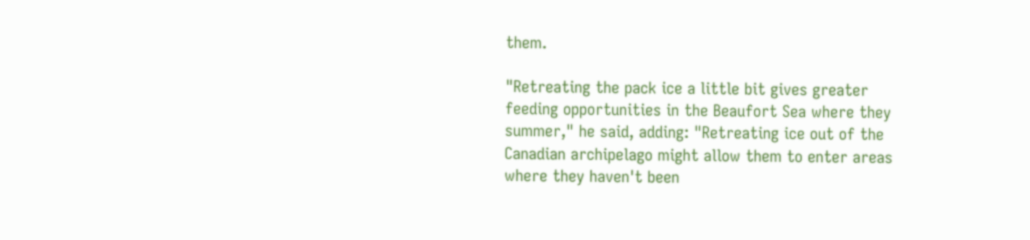them.

"Retreating the pack ice a little bit gives greater feeding opportunities in the Beaufort Sea where they summer," he said, adding: "Retreating ice out of the Canadian archipelago might allow them to enter areas where they haven't been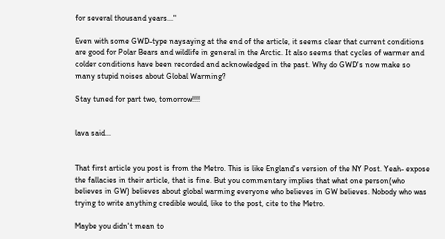for several thousand years..."

Even with some GWD-type naysaying at the end of the article, it seems clear that current conditions are good for Polar Bears and wildlife in general in the Arctic. It also seems that cycles of warmer and colder conditions have been recorded and acknowledged in the past. Why do GWD's now make so many stupid noises about Global Warming?

Stay tuned for part two, tomorrow!!!!


lava said...


That first article you post is from the Metro. This is like England's version of the NY Post. Yeah- expose the fallacies in their article, that is fine. But you commentary implies that what one person(who believes in GW) believes about global warming everyone who believes in GW believes. Nobody who was trying to write anything credible would, like to the post, cite to the Metro.

Maybe you didn't mean to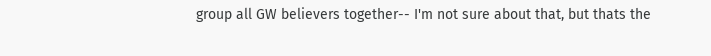group all GW believers together-- I'm not sure about that, but thats the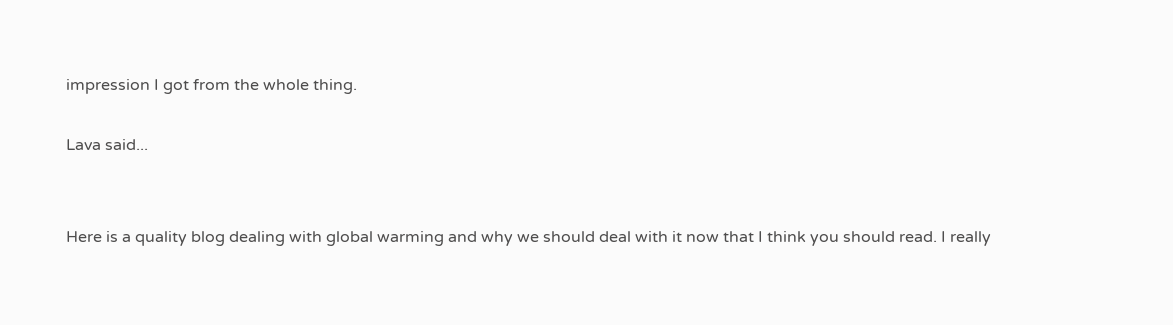impression I got from the whole thing.

Lava said...


Here is a quality blog dealing with global warming and why we should deal with it now that I think you should read. I really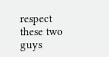respect these two guys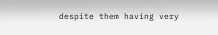despite them having very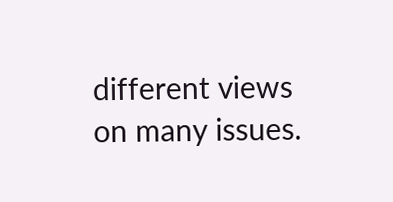different views on many issues.